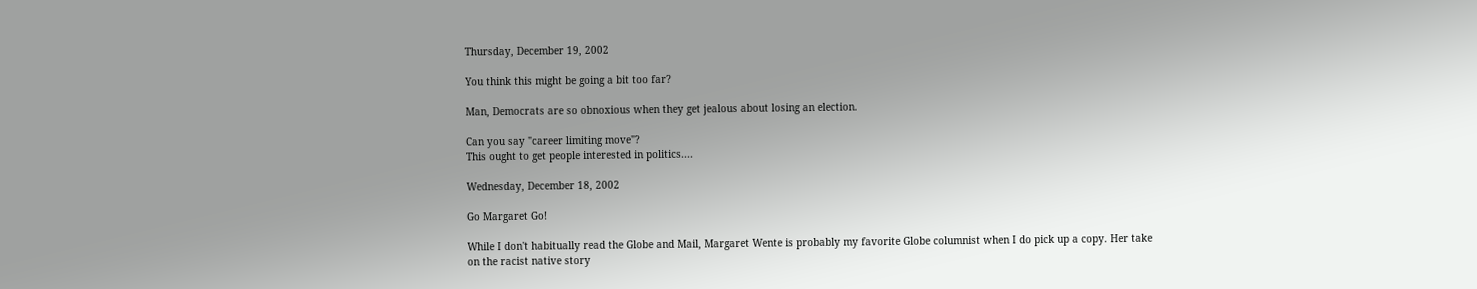Thursday, December 19, 2002

You think this might be going a bit too far?

Man, Democrats are so obnoxious when they get jealous about losing an election.

Can you say "career limiting move"?
This ought to get people interested in politics....

Wednesday, December 18, 2002

Go Margaret Go!

While I don't habitually read the Globe and Mail, Margaret Wente is probably my favorite Globe columnist when I do pick up a copy. Her take on the racist native story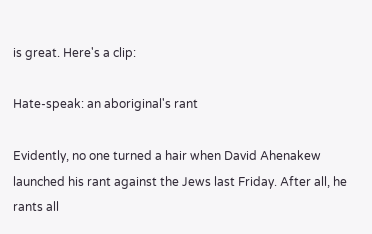is great. Here's a clip:

Hate-speak: an aboriginal's rant

Evidently, no one turned a hair when David Ahenakew launched his rant against the Jews last Friday. After all, he rants all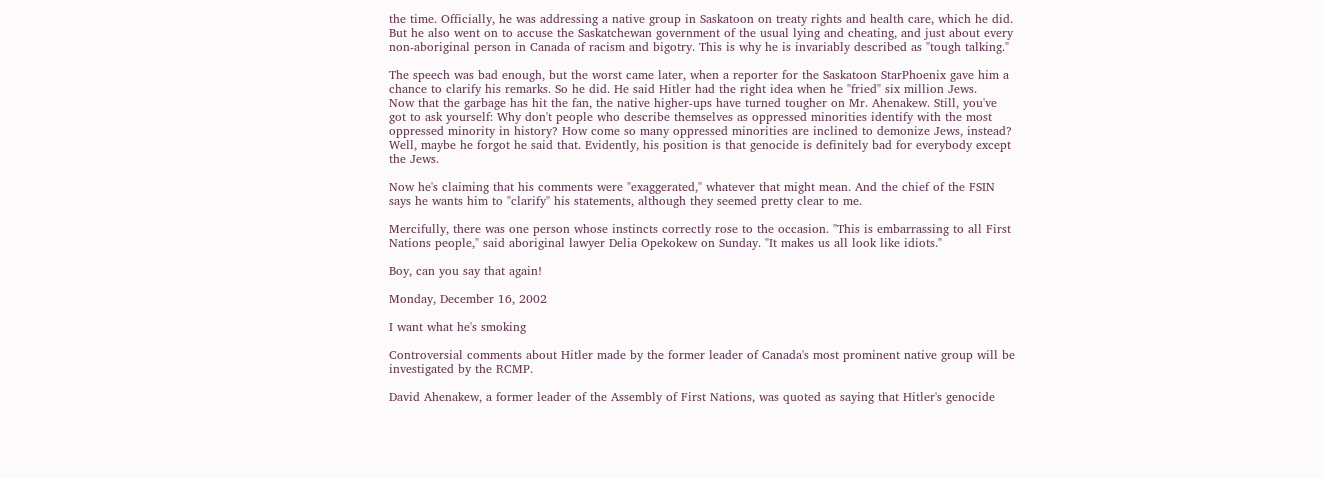the time. Officially, he was addressing a native group in Saskatoon on treaty rights and health care, which he did. But he also went on to accuse the Saskatchewan government of the usual lying and cheating, and just about every non-aboriginal person in Canada of racism and bigotry. This is why he is invariably described as "tough talking."

The speech was bad enough, but the worst came later, when a reporter for the Saskatoon StarPhoenix gave him a chance to clarify his remarks. So he did. He said Hitler had the right idea when he "fried" six million Jews.
Now that the garbage has hit the fan, the native higher-ups have turned tougher on Mr. Ahenakew. Still, you've got to ask yourself: Why don't people who describe themselves as oppressed minorities identify with the most oppressed minority in history? How come so many oppressed minorities are inclined to demonize Jews, instead?
Well, maybe he forgot he said that. Evidently, his position is that genocide is definitely bad for everybody except the Jews.

Now he's claiming that his comments were "exaggerated," whatever that might mean. And the chief of the FSIN says he wants him to "clarify" his statements, although they seemed pretty clear to me.

Mercifully, there was one person whose instincts correctly rose to the occasion. "This is embarrassing to all First Nations people," said aboriginal lawyer Delia Opekokew on Sunday. "It makes us all look like idiots."

Boy, can you say that again!

Monday, December 16, 2002

I want what he's smoking

Controversial comments about Hitler made by the former leader of Canada's most prominent native group will be investigated by the RCMP.

David Ahenakew, a former leader of the Assembly of First Nations, was quoted as saying that Hitler's genocide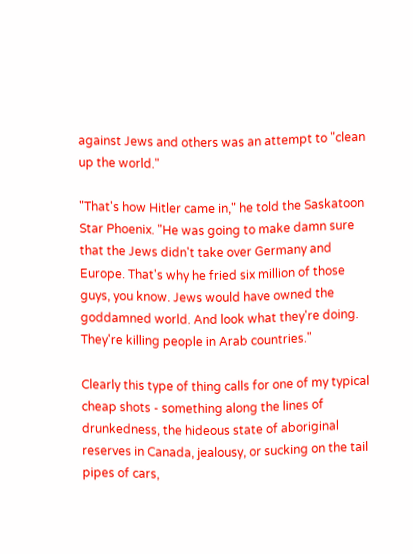against Jews and others was an attempt to "clean up the world."

"That's how Hitler came in," he told the Saskatoon Star Phoenix. "He was going to make damn sure that the Jews didn't take over Germany and Europe. That's why he fried six million of those guys, you know. Jews would have owned the goddamned world. And look what they're doing. They're killing people in Arab countries."

Clearly this type of thing calls for one of my typical cheap shots - something along the lines of drunkedness, the hideous state of aboriginal reserves in Canada, jealousy, or sucking on the tail pipes of cars,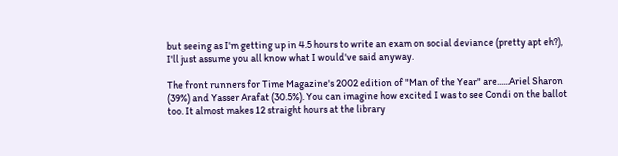but seeing as I'm getting up in 4.5 hours to write an exam on social deviance (pretty apt eh?), I'll just assume you all know what I would've said anyway.

The front runners for Time Magazine's 2002 edition of "Man of the Year" are......Ariel Sharon (39%) and Yasser Arafat (30.5%). You can imagine how excited I was to see Condi on the ballot too. It almost makes 12 straight hours at the library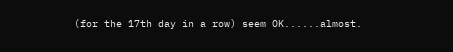(for the 17th day in a row) seem OK......almost.